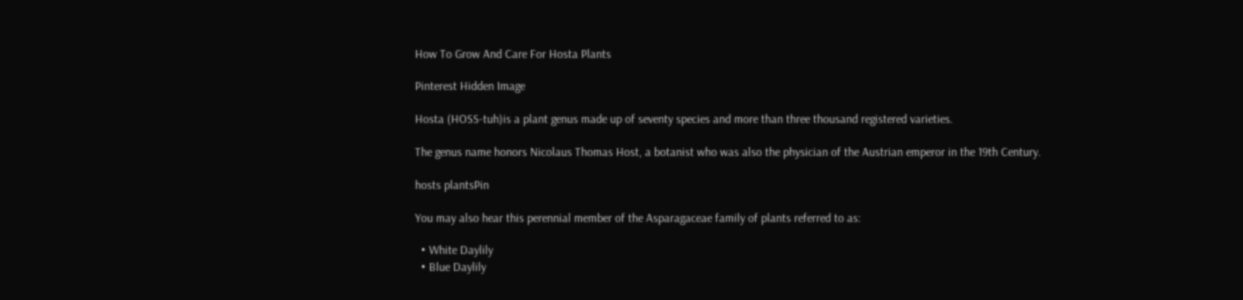How To Grow And Care For Hosta Plants

Pinterest Hidden Image

Hosta (HOSS-tuh)is a plant genus made up of seventy species and more than three thousand registered varieties.

The genus name honors Nicolaus Thomas Host, a botanist who was also the physician of the Austrian emperor in the 19th Century.

hosts plantsPin

You may also hear this perennial member of the Asparagaceae family of plants referred to as:

  • White Daylily
  • Blue Daylily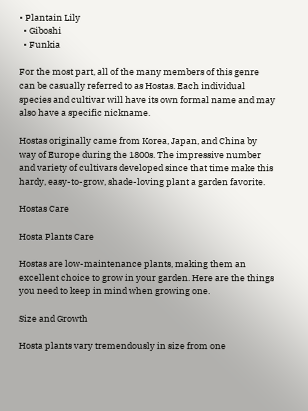• Plantain Lily
  • Giboshi
  • Funkia

For the most part, all of the many members of this genre can be casually referred to as Hostas. Each individual species and cultivar will have its own formal name and may also have a specific nickname.

Hostas originally came from Korea, Japan, and China by way of Europe during the 1800s. The impressive number and variety of cultivars developed since that time make this hardy, easy-to-grow, shade-loving plant a garden favorite.

Hostas Care

Hosta Plants Care

Hostas are low-maintenance plants, making them an excellent choice to grow in your garden. Here are the things you need to keep in mind when growing one.

Size and Growth

Hosta plants vary tremendously in size from one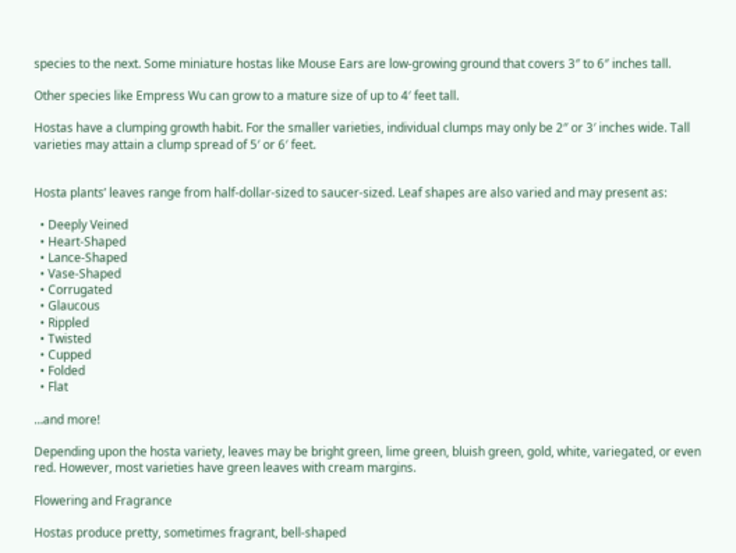species to the next. Some miniature hostas like Mouse Ears are low-growing ground that covers 3″ to 6″ inches tall.

Other species like Empress Wu can grow to a mature size of up to 4′ feet tall.

Hostas have a clumping growth habit. For the smaller varieties, individual clumps may only be 2″ or 3′ inches wide. Tall varieties may attain a clump spread of 5′ or 6′ feet.


Hosta plants’ leaves range from half-dollar-sized to saucer-sized. Leaf shapes are also varied and may present as:

  • Deeply Veined
  • Heart-Shaped
  • Lance-Shaped
  • Vase-Shaped
  • Corrugated
  • Glaucous
  • Rippled
  • Twisted
  • Cupped
  • Folded
  • Flat

…and more!

Depending upon the hosta variety, leaves may be bright green, lime green, bluish green, gold, white, variegated, or even red. However, most varieties have green leaves with cream margins.

Flowering and Fragrance

Hostas produce pretty, sometimes fragrant, bell-shaped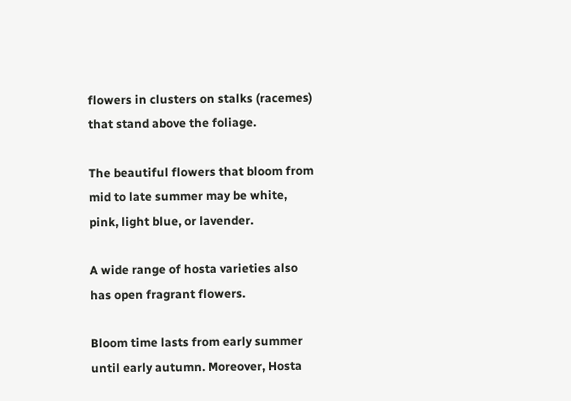flowers in clusters on stalks (racemes) that stand above the foliage.

The beautiful flowers that bloom from mid to late summer may be white, pink, light blue, or lavender.

A wide range of hosta varieties also has open fragrant flowers.

Bloom time lasts from early summer until early autumn. Moreover, Hosta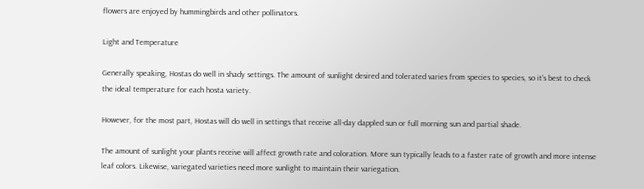flowers are enjoyed by hummingbirds and other pollinators.

Light and Temperature

Generally speaking, Hostas do well in shady settings. The amount of sunlight desired and tolerated varies from species to species, so it’s best to check the ideal temperature for each hosta variety.

However, for the most part, Hostas will do well in settings that receive all-day dappled sun or full morning sun and partial shade.

The amount of sunlight your plants receive will affect growth rate and coloration. More sun typically leads to a faster rate of growth and more intense leaf colors. Likewise, variegated varieties need more sunlight to maintain their variegation.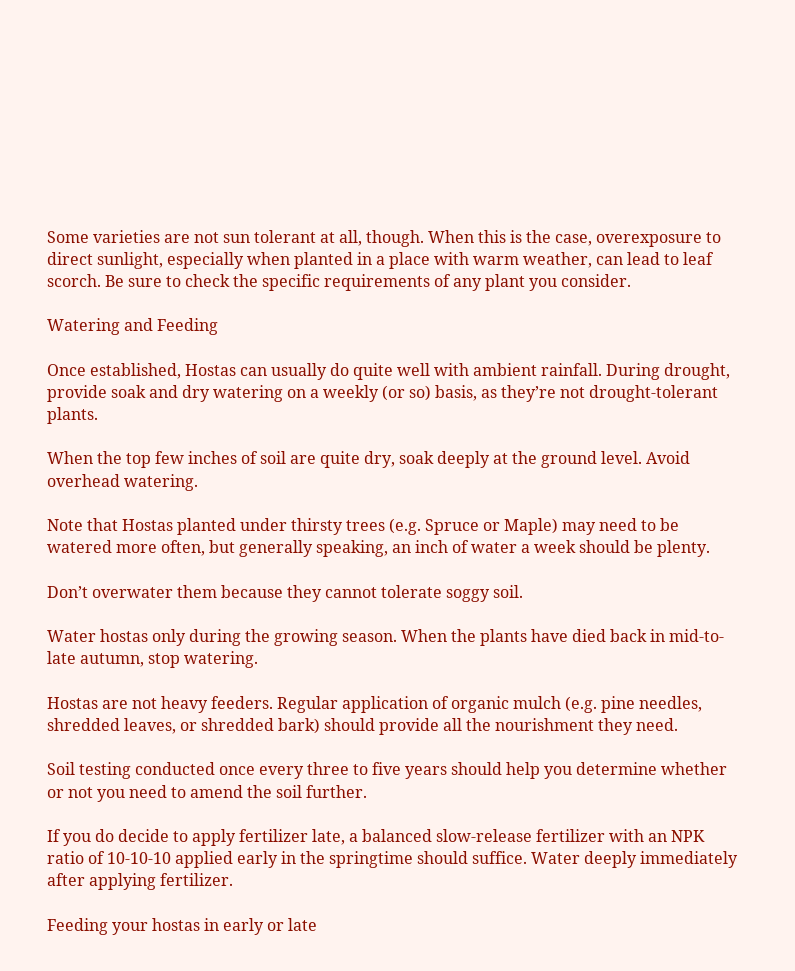Some varieties are not sun tolerant at all, though. When this is the case, overexposure to direct sunlight, especially when planted in a place with warm weather, can lead to leaf scorch. Be sure to check the specific requirements of any plant you consider.

Watering and Feeding

Once established, Hostas can usually do quite well with ambient rainfall. During drought, provide soak and dry watering on a weekly (or so) basis, as they’re not drought-tolerant plants.

When the top few inches of soil are quite dry, soak deeply at the ground level. Avoid overhead watering.

Note that Hostas planted under thirsty trees (e.g. Spruce or Maple) may need to be watered more often, but generally speaking, an inch of water a week should be plenty.

Don’t overwater them because they cannot tolerate soggy soil.

Water hostas only during the growing season. When the plants have died back in mid-to-late autumn, stop watering.

Hostas are not heavy feeders. Regular application of organic mulch (e.g. pine needles, shredded leaves, or shredded bark) should provide all the nourishment they need.

Soil testing conducted once every three to five years should help you determine whether or not you need to amend the soil further.

If you do decide to apply fertilizer late, a balanced slow-release fertilizer with an NPK ratio of 10-10-10 applied early in the springtime should suffice. Water deeply immediately after applying fertilizer.

Feeding your hostas in early or late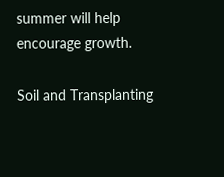summer will help encourage growth.

Soil and Transplanting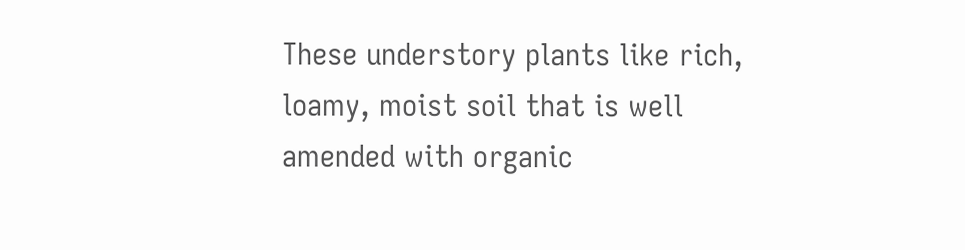These understory plants like rich, loamy, moist soil that is well amended with organic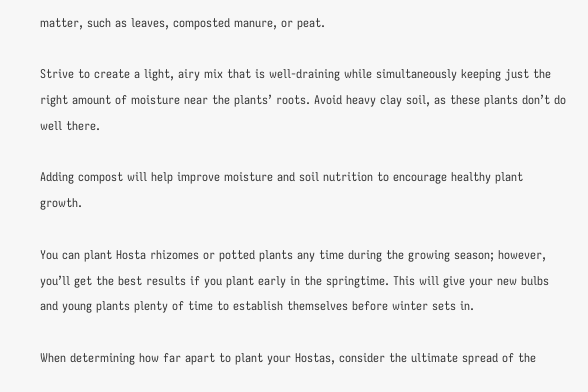matter, such as leaves, composted manure, or peat.

Strive to create a light, airy mix that is well-draining while simultaneously keeping just the right amount of moisture near the plants’ roots. Avoid heavy clay soil, as these plants don’t do well there.

Adding compost will help improve moisture and soil nutrition to encourage healthy plant growth.

You can plant Hosta rhizomes or potted plants any time during the growing season; however, you’ll get the best results if you plant early in the springtime. This will give your new bulbs and young plants plenty of time to establish themselves before winter sets in.

When determining how far apart to plant your Hostas, consider the ultimate spread of the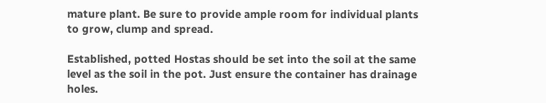mature plant. Be sure to provide ample room for individual plants to grow, clump and spread.

Established, potted Hostas should be set into the soil at the same level as the soil in the pot. Just ensure the container has drainage holes.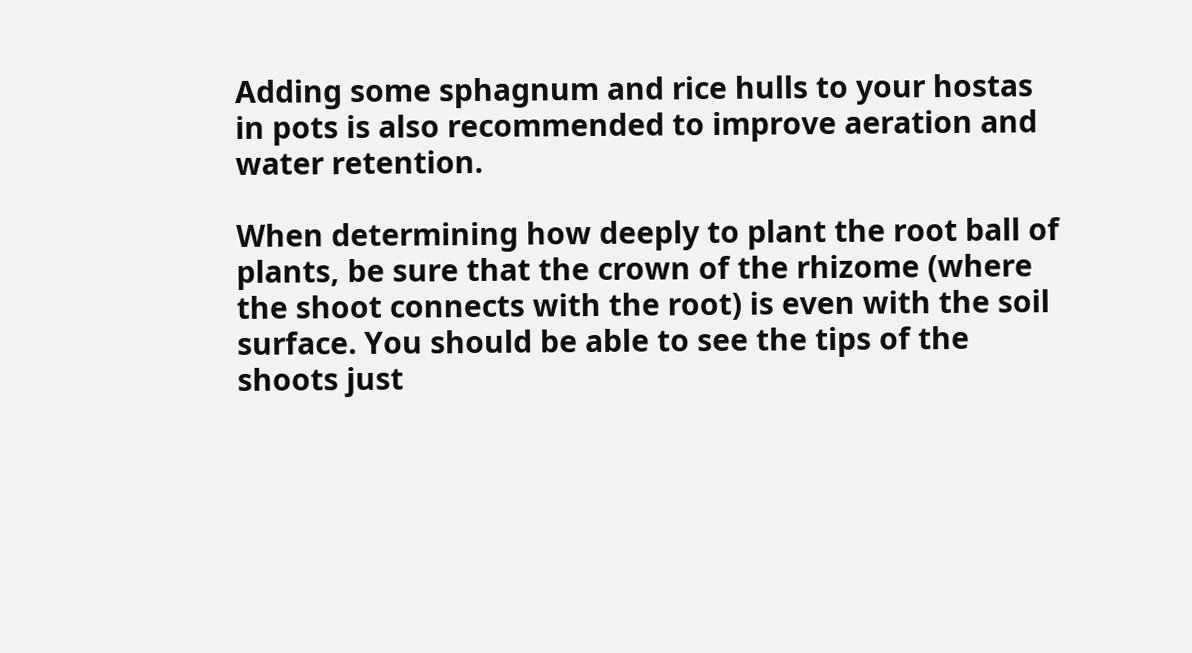Adding some sphagnum and rice hulls to your hostas in pots is also recommended to improve aeration and water retention.

When determining how deeply to plant the root ball of plants, be sure that the crown of the rhizome (where the shoot connects with the root) is even with the soil surface. You should be able to see the tips of the shoots just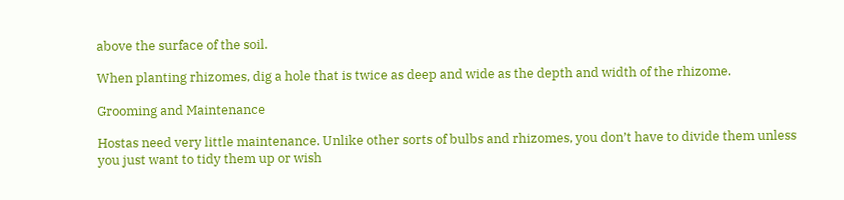above the surface of the soil.

When planting rhizomes, dig a hole that is twice as deep and wide as the depth and width of the rhizome.

Grooming and Maintenance

Hostas need very little maintenance. Unlike other sorts of bulbs and rhizomes, you don’t have to divide them unless you just want to tidy them up or wish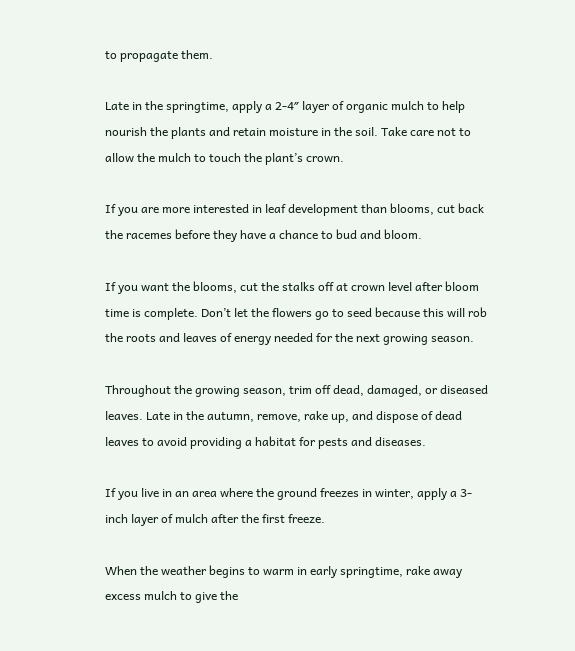to propagate them.

Late in the springtime, apply a 2-4″ layer of organic mulch to help nourish the plants and retain moisture in the soil. Take care not to allow the mulch to touch the plant’s crown.

If you are more interested in leaf development than blooms, cut back the racemes before they have a chance to bud and bloom.

If you want the blooms, cut the stalks off at crown level after bloom time is complete. Don’t let the flowers go to seed because this will rob the roots and leaves of energy needed for the next growing season.

Throughout the growing season, trim off dead, damaged, or diseased leaves. Late in the autumn, remove, rake up, and dispose of dead leaves to avoid providing a habitat for pests and diseases.

If you live in an area where the ground freezes in winter, apply a 3-inch layer of mulch after the first freeze.

When the weather begins to warm in early springtime, rake away excess mulch to give the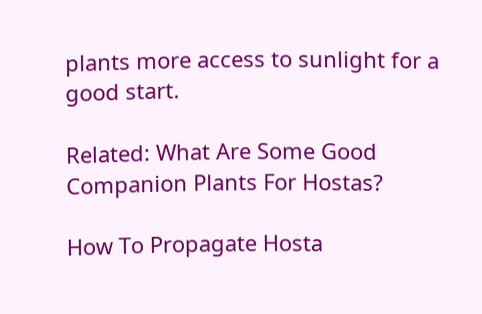plants more access to sunlight for a good start.

Related: What Are Some Good Companion Plants For Hostas?

How To Propagate Hosta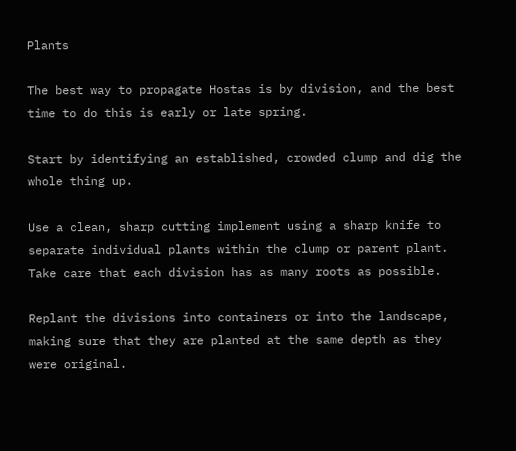Plants

The best way to propagate Hostas is by division, and the best time to do this is early or late spring.

Start by identifying an established, crowded clump and dig the whole thing up.

Use a clean, sharp cutting implement using a sharp knife to separate individual plants within the clump or parent plant. Take care that each division has as many roots as possible.

Replant the divisions into containers or into the landscape, making sure that they are planted at the same depth as they were original.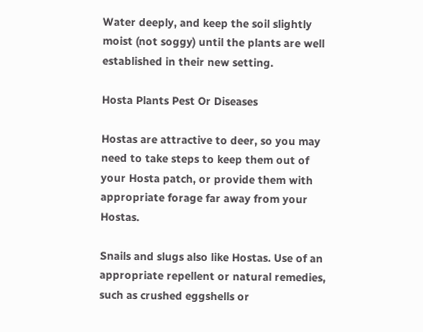Water deeply, and keep the soil slightly moist (not soggy) until the plants are well established in their new setting.

Hosta Plants Pest Or Diseases

Hostas are attractive to deer, so you may need to take steps to keep them out of your Hosta patch, or provide them with appropriate forage far away from your Hostas.

Snails and slugs also like Hostas. Use of an appropriate repellent or natural remedies, such as crushed eggshells or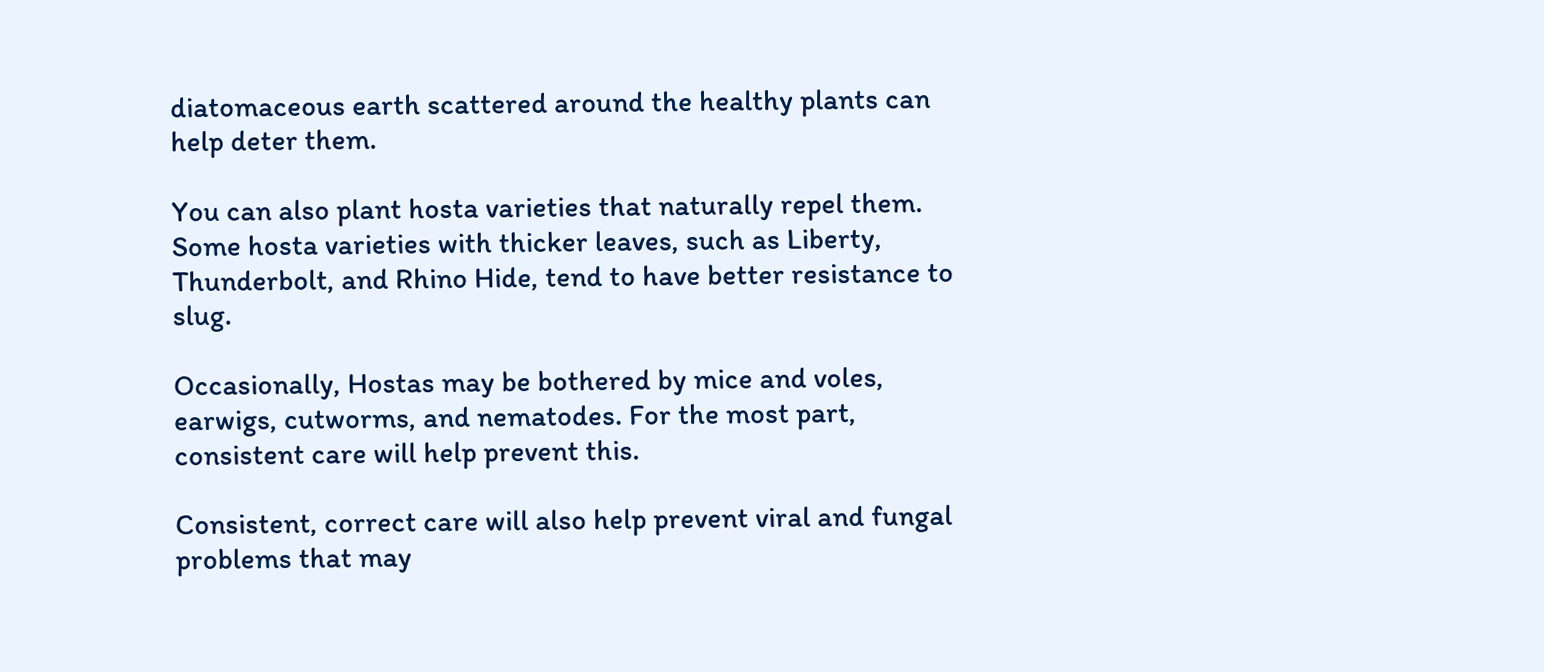diatomaceous earth scattered around the healthy plants can help deter them.

You can also plant hosta varieties that naturally repel them. Some hosta varieties with thicker leaves, such as Liberty, Thunderbolt, and Rhino Hide, tend to have better resistance to slug.

Occasionally, Hostas may be bothered by mice and voles, earwigs, cutworms, and nematodes. For the most part, consistent care will help prevent this.

Consistent, correct care will also help prevent viral and fungal problems that may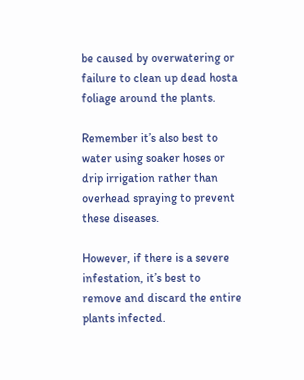be caused by overwatering or failure to clean up dead hosta foliage around the plants.

Remember it’s also best to water using soaker hoses or drip irrigation rather than overhead spraying to prevent these diseases.

However, if there is a severe infestation, it’s best to remove and discard the entire plants infected.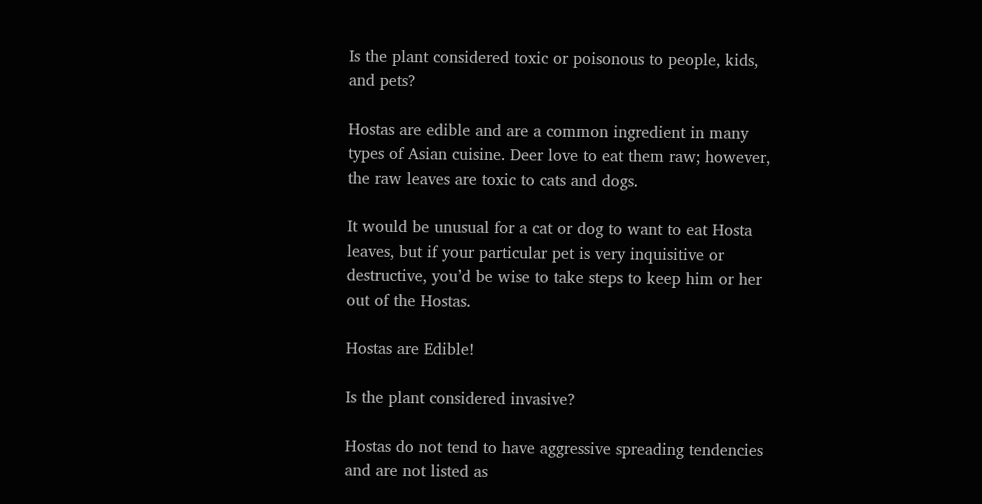Is the plant considered toxic or poisonous to people, kids, and pets?

Hostas are edible and are a common ingredient in many types of Asian cuisine. Deer love to eat them raw; however, the raw leaves are toxic to cats and dogs.

It would be unusual for a cat or dog to want to eat Hosta leaves, but if your particular pet is very inquisitive or destructive, you’d be wise to take steps to keep him or her out of the Hostas.

Hostas are Edible!

Is the plant considered invasive?

Hostas do not tend to have aggressive spreading tendencies and are not listed as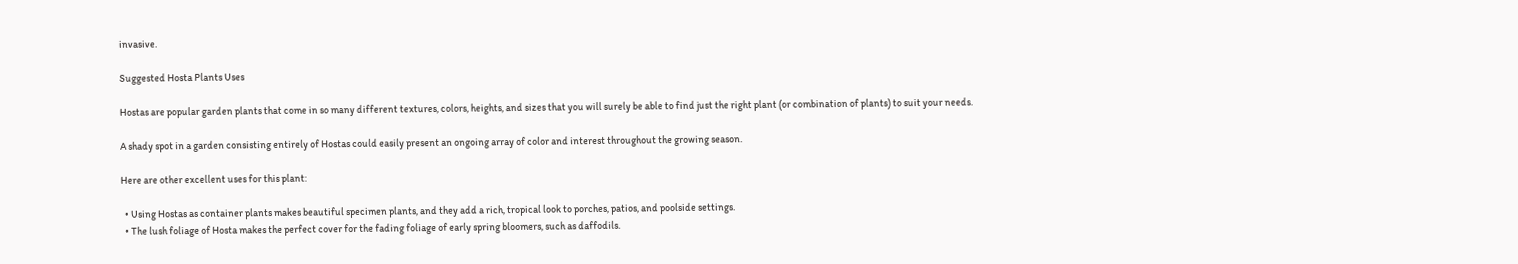invasive.

Suggested Hosta Plants Uses

Hostas are popular garden plants that come in so many different textures, colors, heights, and sizes that you will surely be able to find just the right plant (or combination of plants) to suit your needs.

A shady spot in a garden consisting entirely of Hostas could easily present an ongoing array of color and interest throughout the growing season.

Here are other excellent uses for this plant:

  • Using Hostas as container plants makes beautiful specimen plants, and they add a rich, tropical look to porches, patios, and poolside settings.
  • The lush foliage of Hosta makes the perfect cover for the fading foliage of early spring bloomers, such as daffodils.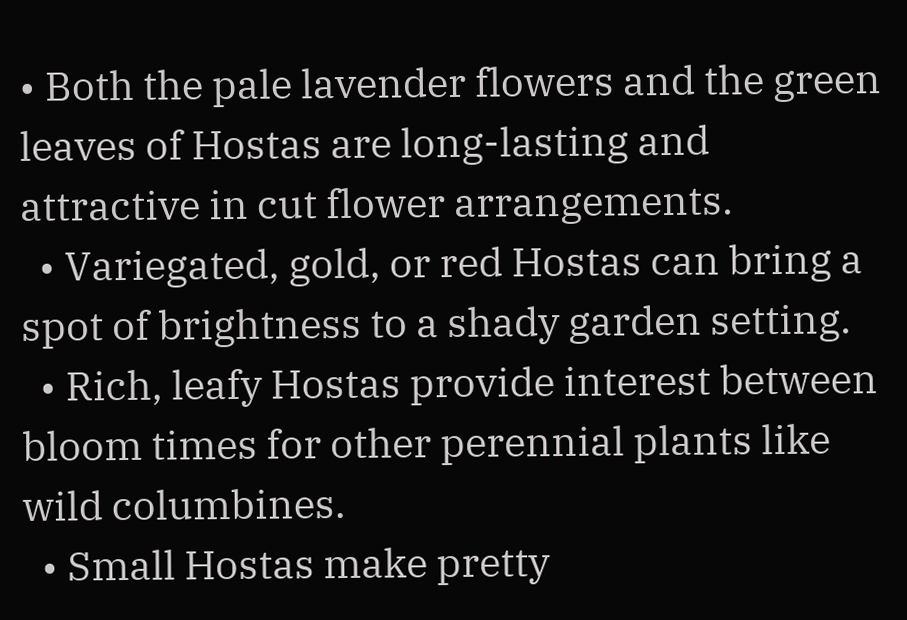• Both the pale lavender flowers and the green leaves of Hostas are long-lasting and attractive in cut flower arrangements.
  • Variegated, gold, or red Hostas can bring a spot of brightness to a shady garden setting.
  • Rich, leafy Hostas provide interest between bloom times for other perennial plants like wild columbines.
  • Small Hostas make pretty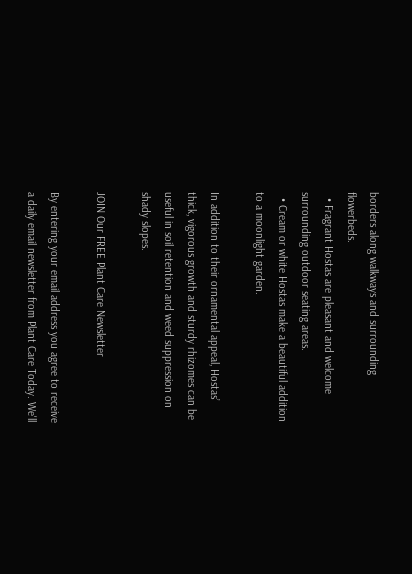borders along walkways and surrounding flowerbeds.
  • Fragrant Hostas are pleasant and welcome surrounding outdoor seating areas.
  • Cream or white Hostas make a beautiful addition to a moonlight garden.

In addition to their ornamental appeal, Hostas’ thick, vigorous growth and sturdy rhizomes can be useful in soil retention and weed suppression on shady slopes.

JOIN Our FREE Plant Care Newsletter

By entering your email address you agree to receive a daily email newsletter from Plant Care Today. We'll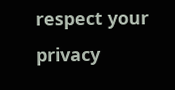respect your privacy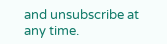and unsubscribe at any time.